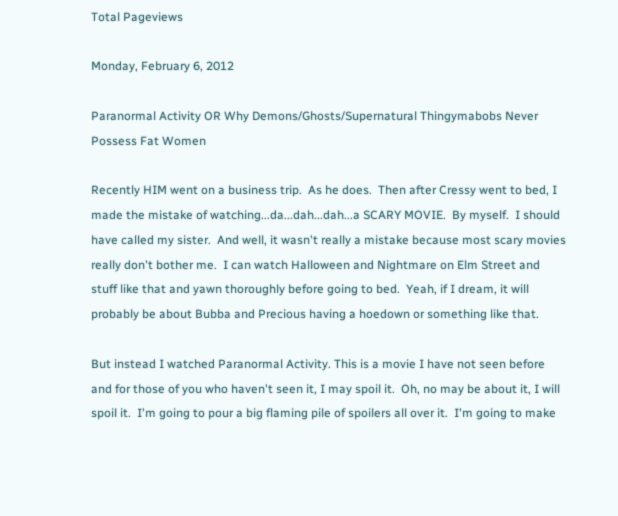Total Pageviews

Monday, February 6, 2012

Paranormal Activity OR Why Demons/Ghosts/Supernatural Thingymabobs Never Possess Fat Women

Recently HIM went on a business trip.  As he does.  Then after Cressy went to bed, I made the mistake of watching...da...dah...dah...a SCARY MOVIE.  By myself.  I should have called my sister.  And well, it wasn't really a mistake because most scary movies really don't bother me.  I can watch Halloween and Nightmare on Elm Street and stuff like that and yawn thoroughly before going to bed.  Yeah, if I dream, it will probably be about Bubba and Precious having a hoedown or something like that.

But instead I watched Paranormal Activity. This is a movie I have not seen before and for those of you who haven't seen it, I may spoil it.  Oh, no may be about it, I will spoil it.  I'm going to pour a big flaming pile of spoilers all over it.  I'm going to make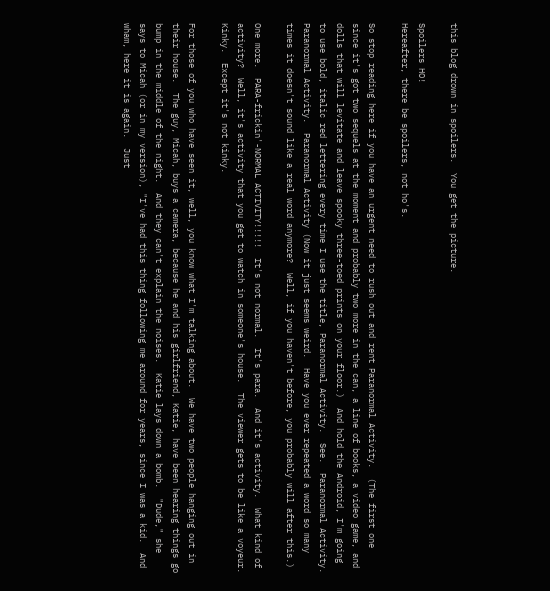this blog drown in spoilers.  You get the picture.

Spoilers HO!
Hereafter, there be spoilers, not ho's.

So stop reading here if you have an urgent need to rush out and rent Paranormal Activity.  (The first one since it's got two sequels at the moment and probably two more in the can, a line of books, a video game, and dolls that will levitate and leave spooky three-toed prints on your floor.)  And hold the Android, I'm going to use bold, italic red lettering every time I use the title, Paranormal Activity.  See.  Paranormal Activity.  Paranormal Activity.  Paranormal Activity (Now it just seems weird.  Have you ever repeated a word so many times it doesn't sound like a real word anymore?  Well, if you haven't before, you probably will after this.)

One more.  PARA-frickin'-NORMAL ACTIVITY!!!!!  It's not normal.  It's para.  And it's activity.  What kind of activity?  Well, it's activity that you get to watch in someone's house.  The viewer gets to be like a voyeur.  Kinky.  Except it's not kinky.

For those of you who have seen it, well, you know what I'm talking about.  We have two people hanging out in their house.  The guy, Micah, buys a camera, because he and his girlfriend, Katie, have been hearing things go bump in the middle of the night.  And they can't explain the noises.  Katie lays down a bomb.  "Dude," she says to Micah (or in my version), "I've had this thing following me around for years, since I was a kid.  And wham, here it is again.  Just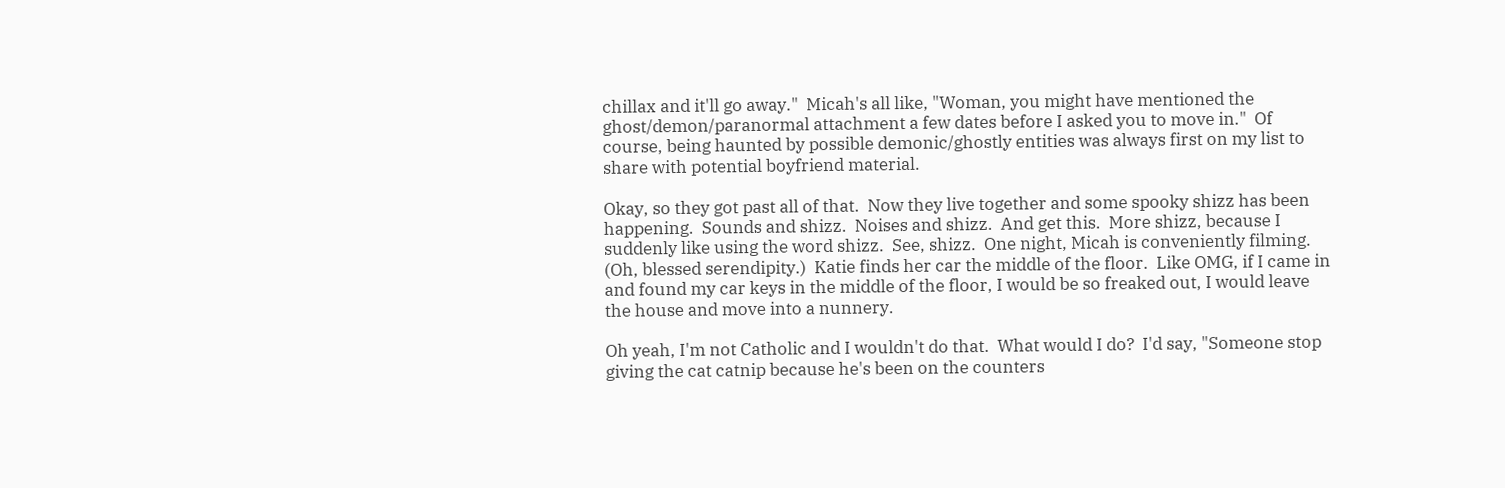chillax and it'll go away."  Micah's all like, "Woman, you might have mentioned the ghost/demon/paranormal attachment a few dates before I asked you to move in."  Of course, being haunted by possible demonic/ghostly entities was always first on my list to share with potential boyfriend material.

Okay, so they got past all of that.  Now they live together and some spooky shizz has been happening.  Sounds and shizz.  Noises and shizz.  And get this.  More shizz, because I suddenly like using the word shizz.  See, shizz.  One night, Micah is conveniently filming.  (Oh, blessed serendipity.)  Katie finds her car the middle of the floor.  Like OMG, if I came in and found my car keys in the middle of the floor, I would be so freaked out, I would leave the house and move into a nunnery.

Oh yeah, I'm not Catholic and I wouldn't do that.  What would I do?  I'd say, "Someone stop giving the cat catnip because he's been on the counters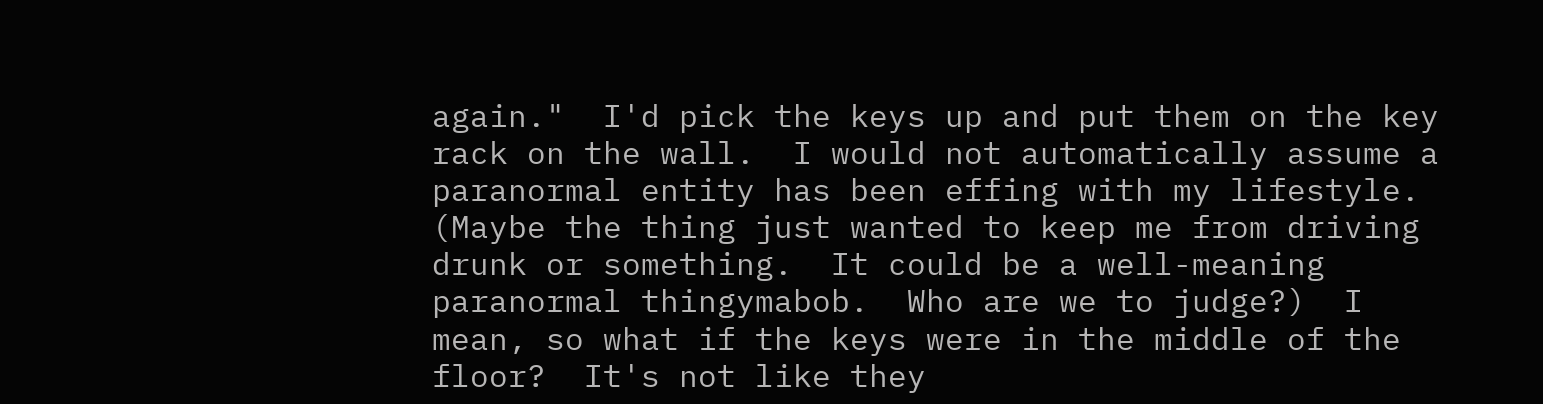again."  I'd pick the keys up and put them on the key rack on the wall.  I would not automatically assume a paranormal entity has been effing with my lifestyle.  (Maybe the thing just wanted to keep me from driving drunk or something.  It could be a well-meaning paranormal thingymabob.  Who are we to judge?)  I mean, so what if the keys were in the middle of the floor?  It's not like they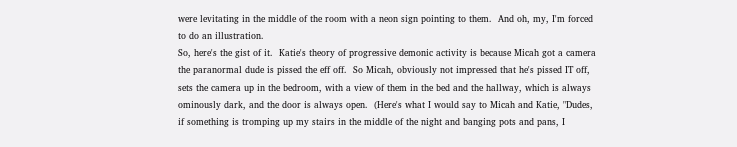were levitating in the middle of the room with a neon sign pointing to them.  And oh, my, I'm forced to do an illustration.
So, here's the gist of it.  Katie's theory of progressive demonic activity is because Micah got a camera the paranormal dude is pissed the eff off.  So Micah, obviously not impressed that he's pissed IT off, sets the camera up in the bedroom, with a view of them in the bed and the hallway, which is always ominously dark, and the door is always open.  (Here's what I would say to Micah and Katie, "Dudes, if something is tromping up my stairs in the middle of the night and banging pots and pans, I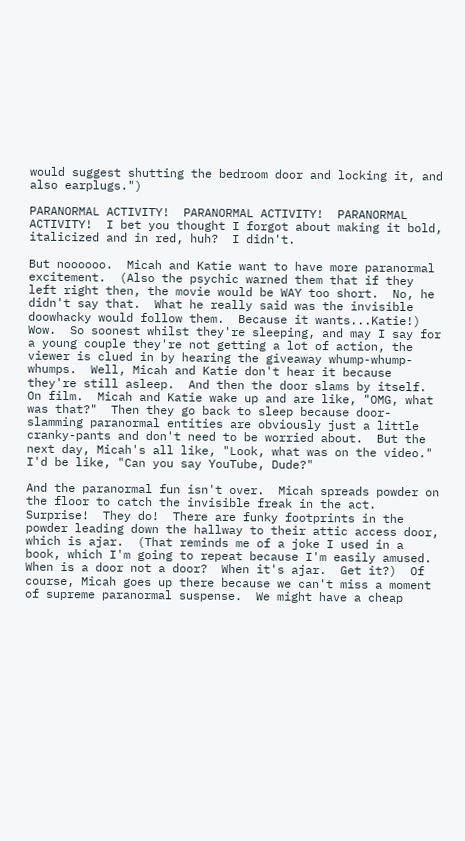would suggest shutting the bedroom door and locking it, and also earplugs.")

PARANORMAL ACTIVITY!  PARANORMAL ACTIVITY!  PARANORMAL ACTIVITY!  I bet you thought I forgot about making it bold, italicized and in red, huh?  I didn't.

But noooooo.  Micah and Katie want to have more paranormal excitement.  (Also the psychic warned them that if they left right then, the movie would be WAY too short.  No, he didn't say that.  What he really said was the invisible doowhacky would follow them.  Because it wants...Katie!)  Wow.  So soonest whilst they're sleeping, and may I say for a young couple they're not getting a lot of action, the viewer is clued in by hearing the giveaway whump-whump-whumps.  Well, Micah and Katie don't hear it because they're still asleep.  And then the door slams by itself.  On film.  Micah and Katie wake up and are like, "OMG, what was that?"  Then they go back to sleep because door-slamming paranormal entities are obviously just a little cranky-pants and don't need to be worried about.  But the next day, Micah's all like, "Look, what was on the video."  I'd be like, "Can you say YouTube, Dude?"

And the paranormal fun isn't over.  Micah spreads powder on the floor to catch the invisible freak in the act.  Surprise!  They do!  There are funky footprints in the powder leading down the hallway to their attic access door, which is ajar.  (That reminds me of a joke I used in a book, which I'm going to repeat because I'm easily amused.  When is a door not a door?  When it's ajar.  Get it?)  Of course, Micah goes up there because we can't miss a moment of supreme paranormal suspense.  We might have a cheap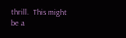thrill.  This might be a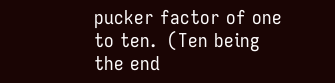pucker factor of one to ten.  (Ten being the end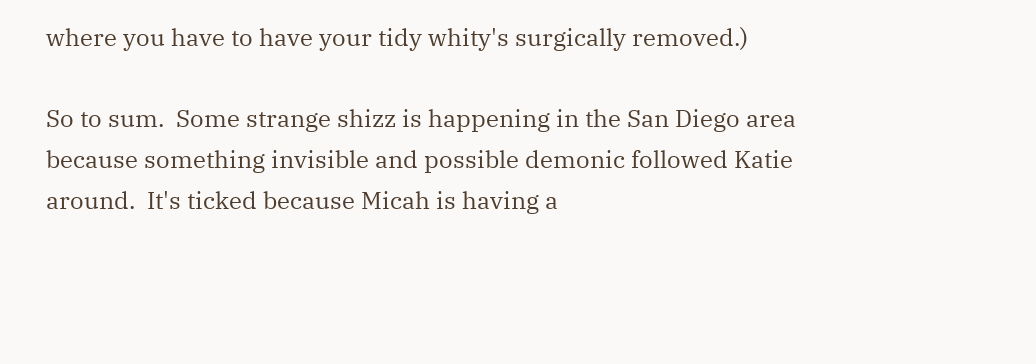where you have to have your tidy whity's surgically removed.)

So to sum.  Some strange shizz is happening in the San Diego area because something invisible and possible demonic followed Katie around.  It's ticked because Micah is having a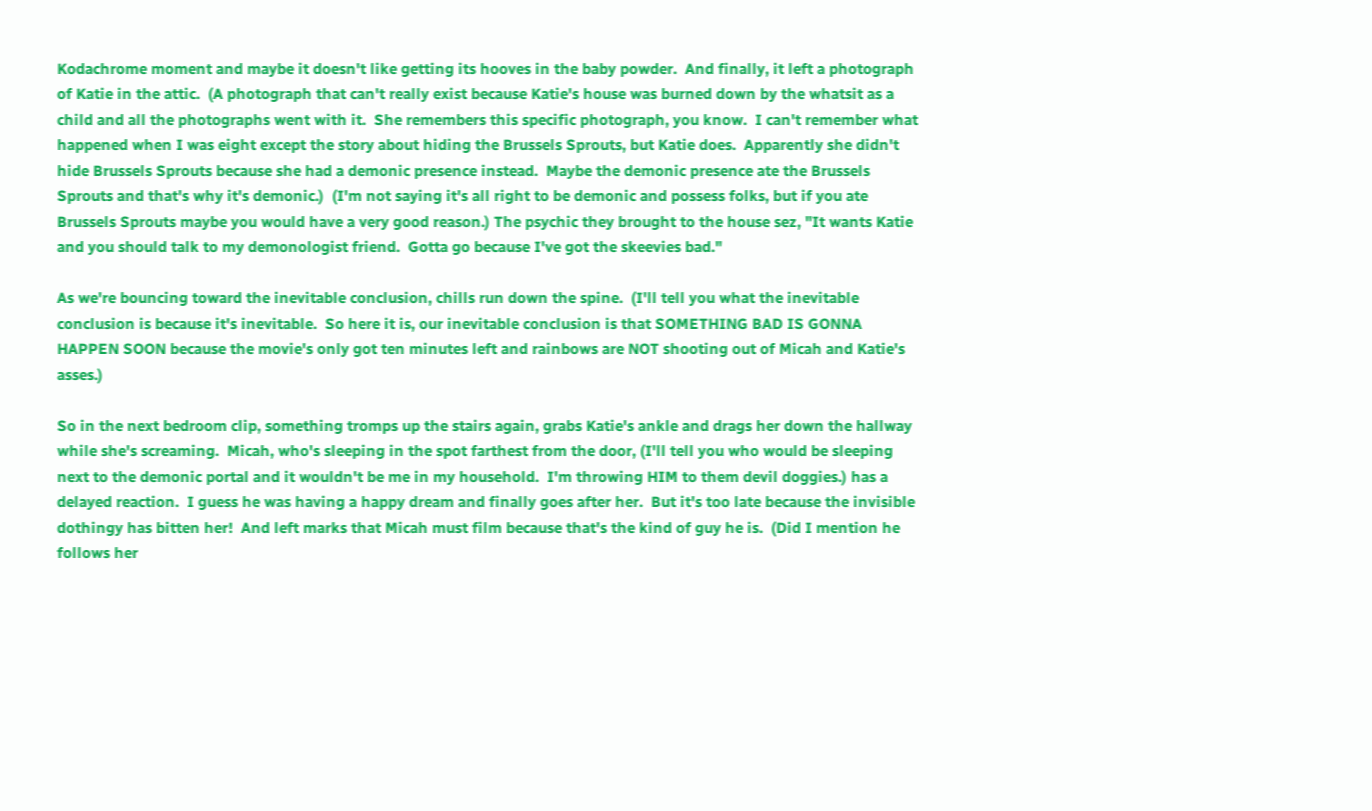Kodachrome moment and maybe it doesn't like getting its hooves in the baby powder.  And finally, it left a photograph of Katie in the attic.  (A photograph that can't really exist because Katie's house was burned down by the whatsit as a child and all the photographs went with it.  She remembers this specific photograph, you know.  I can't remember what happened when I was eight except the story about hiding the Brussels Sprouts, but Katie does.  Apparently she didn't hide Brussels Sprouts because she had a demonic presence instead.  Maybe the demonic presence ate the Brussels Sprouts and that's why it's demonic.)  (I'm not saying it's all right to be demonic and possess folks, but if you ate Brussels Sprouts maybe you would have a very good reason.) The psychic they brought to the house sez, "It wants Katie and you should talk to my demonologist friend.  Gotta go because I've got the skeevies bad."

As we're bouncing toward the inevitable conclusion, chills run down the spine.  (I'll tell you what the inevitable conclusion is because it's inevitable.  So here it is, our inevitable conclusion is that SOMETHING BAD IS GONNA HAPPEN SOON because the movie's only got ten minutes left and rainbows are NOT shooting out of Micah and Katie's asses.)

So in the next bedroom clip, something tromps up the stairs again, grabs Katie's ankle and drags her down the hallway while she's screaming.  Micah, who's sleeping in the spot farthest from the door, (I'll tell you who would be sleeping next to the demonic portal and it wouldn't be me in my household.  I'm throwing HIM to them devil doggies.) has a delayed reaction.  I guess he was having a happy dream and finally goes after her.  But it's too late because the invisible dothingy has bitten her!  And left marks that Micah must film because that's the kind of guy he is.  (Did I mention he follows her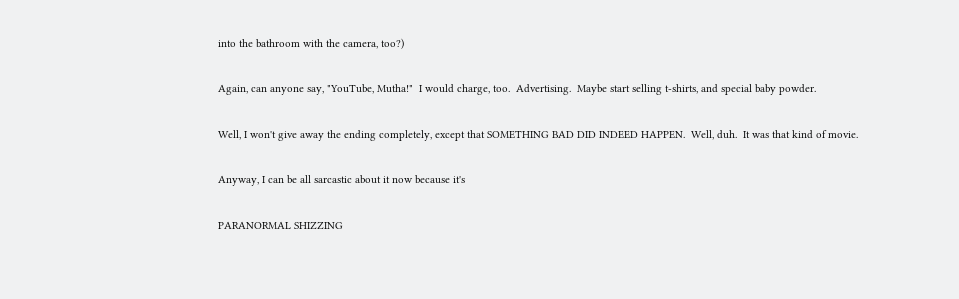into the bathroom with the camera, too?)

Again, can anyone say, "YouTube, Mutha!"  I would charge, too.  Advertising.  Maybe start selling t-shirts, and special baby powder.

Well, I won't give away the ending completely, except that SOMETHING BAD DID INDEED HAPPEN.  Well, duh.  It was that kind of movie.

Anyway, I can be all sarcastic about it now because it's

PARANORMAL SHIZZING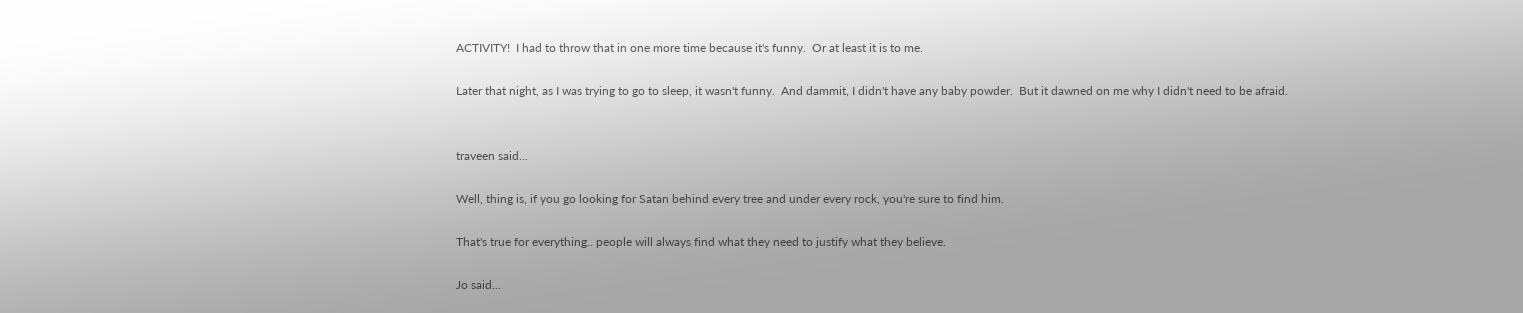ACTIVITY!  I had to throw that in one more time because it's funny.  Or at least it is to me.

Later that night, as I was trying to go to sleep, it wasn't funny.  And dammit, I didn't have any baby powder.  But it dawned on me why I didn't need to be afraid.


traveen said...

Well, thing is, if you go looking for Satan behind every tree and under every rock, you're sure to find him.

That's true for everything.. people will always find what they need to justify what they believe.

Jo said...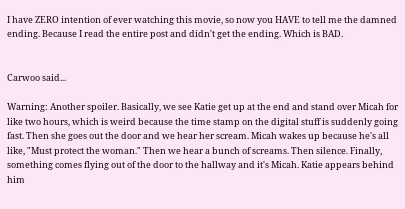I have ZERO intention of ever watching this movie, so now you HAVE to tell me the damned ending. Because I read the entire post and didn't get the ending. Which is BAD.


Carwoo said...

Warning: Another spoiler. Basically, we see Katie get up at the end and stand over Micah for like two hours, which is weird because the time stamp on the digital stuff is suddenly going fast. Then she goes out the door and we hear her scream. Micah wakes up because he's all like, "Must protect the woman." Then we hear a bunch of screams. Then silence. Finally, something comes flying out of the door to the hallway and it's Micah. Katie appears behind him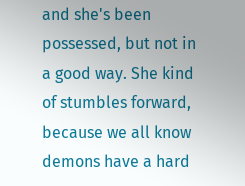and she's been possessed, but not in a good way. She kind of stumbles forward, because we all know demons have a hard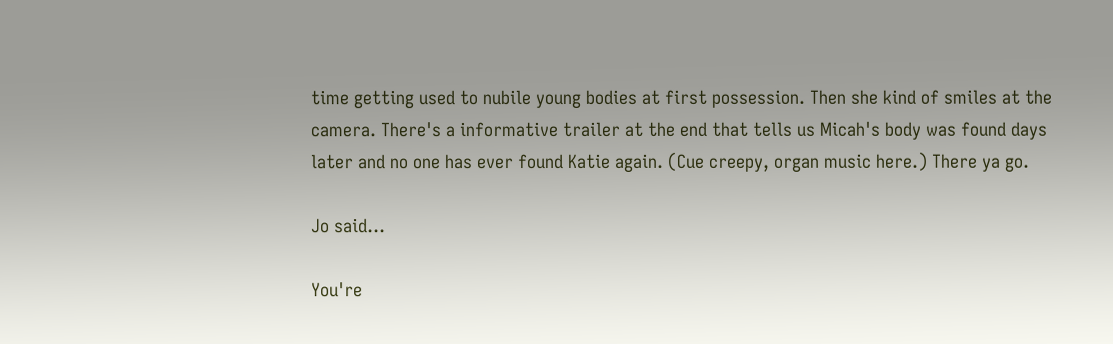time getting used to nubile young bodies at first possession. Then she kind of smiles at the camera. There's a informative trailer at the end that tells us Micah's body was found days later and no one has ever found Katie again. (Cue creepy, organ music here.) There ya go.

Jo said...

You're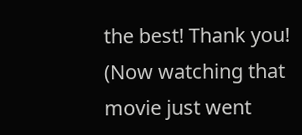the best! Thank you! (Now watching that movie just went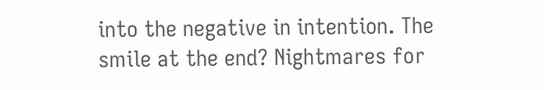into the negative in intention. The smile at the end? Nightmares for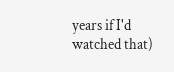years if I'd watched that)